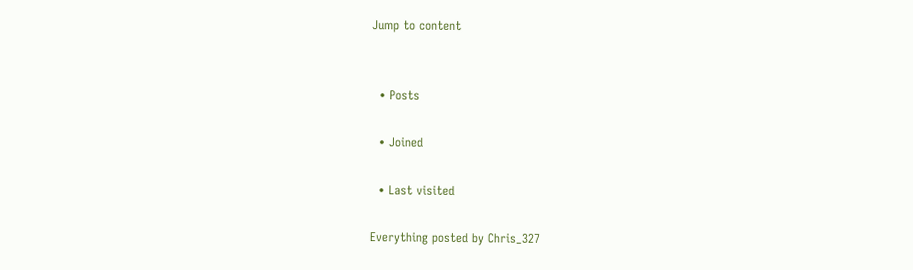Jump to content


  • Posts

  • Joined

  • Last visited

Everything posted by Chris_327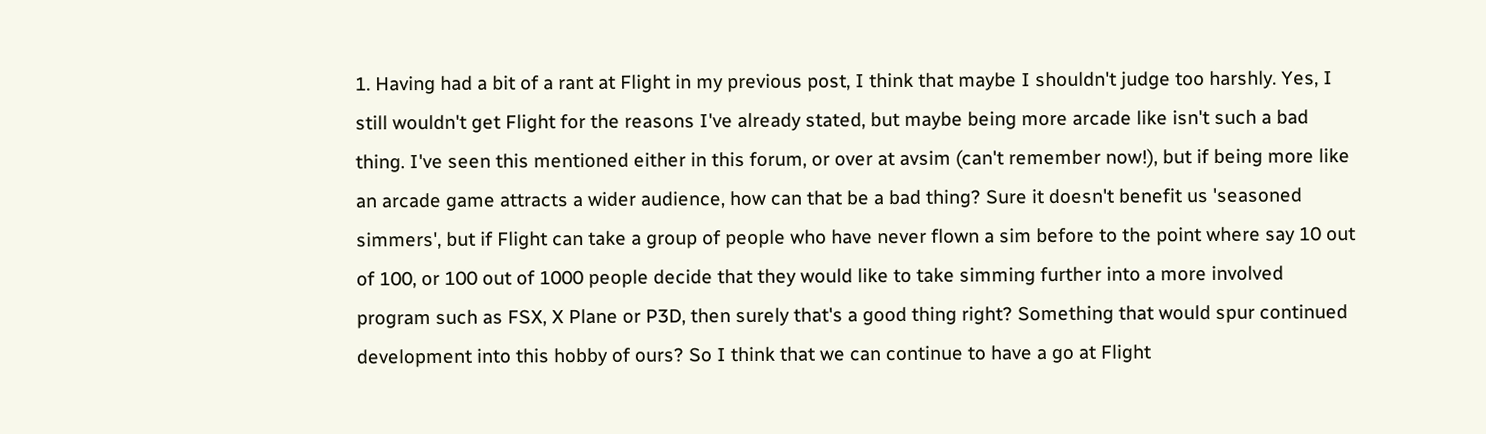1. Having had a bit of a rant at Flight in my previous post, I think that maybe I shouldn't judge too harshly. Yes, I still wouldn't get Flight for the reasons I've already stated, but maybe being more arcade like isn't such a bad thing. I've seen this mentioned either in this forum, or over at avsim (can't remember now!), but if being more like an arcade game attracts a wider audience, how can that be a bad thing? Sure it doesn't benefit us 'seasoned simmers', but if Flight can take a group of people who have never flown a sim before to the point where say 10 out of 100, or 100 out of 1000 people decide that they would like to take simming further into a more involved program such as FSX, X Plane or P3D, then surely that's a good thing right? Something that would spur continued development into this hobby of ours? So I think that we can continue to have a go at Flight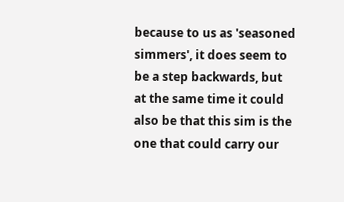because to us as 'seasoned simmers', it does seem to be a step backwards, but at the same time it could also be that this sim is the one that could carry our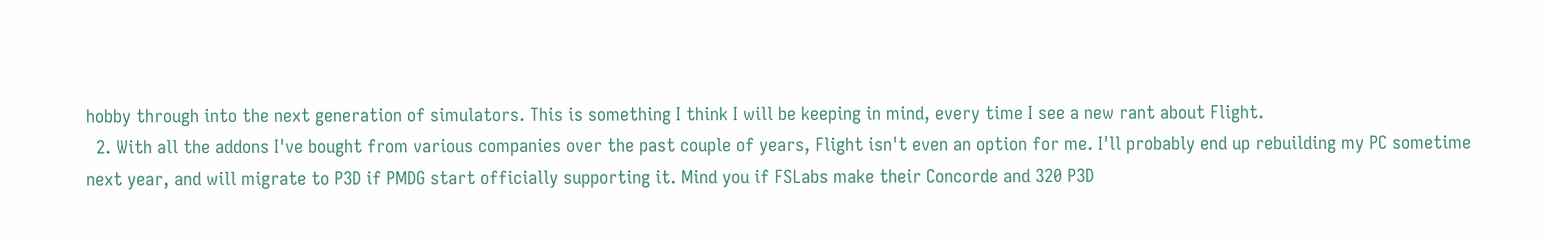hobby through into the next generation of simulators. This is something I think I will be keeping in mind, every time I see a new rant about Flight.
  2. With all the addons I've bought from various companies over the past couple of years, Flight isn't even an option for me. I'll probably end up rebuilding my PC sometime next year, and will migrate to P3D if PMDG start officially supporting it. Mind you if FSLabs make their Concorde and 320 P3D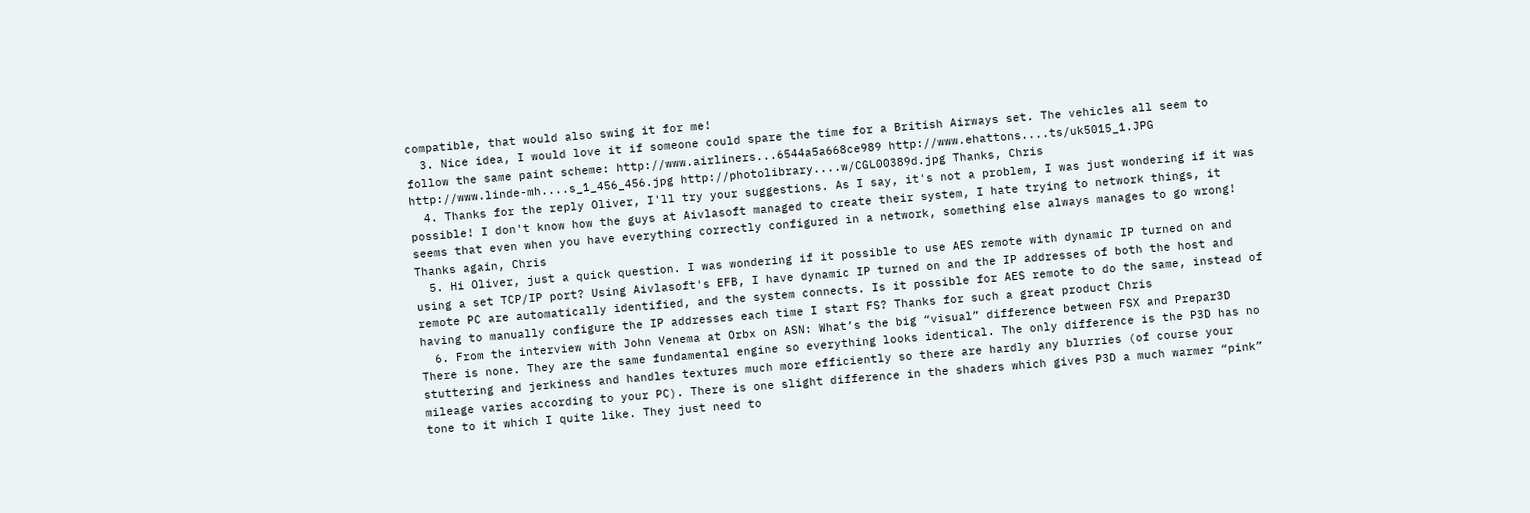compatible, that would also swing it for me!
  3. Nice idea, I would love it if someone could spare the time for a British Airways set. The vehicles all seem to follow the same paint scheme: http://www.airliners...6544a5a668ce989 http://www.ehattons....ts/uk5015_1.JPG http://www.linde-mh....s_1_456_456.jpg http://photolibrary....w/CGL00389d.jpg Thanks, Chris
  4. Thanks for the reply Oliver, I'll try your suggestions. As I say, it's not a problem, I was just wondering if it was possible! I don't know how the guys at Aivlasoft managed to create their system, I hate trying to network things, it seems that even when you have everything correctly configured in a network, something else always manages to go wrong! Thanks again, Chris
  5. Hi Oliver, just a quick question. I was wondering if it possible to use AES remote with dynamic IP turned on and using a set TCP/IP port? Using Aivlasoft's EFB, I have dynamic IP turned on and the IP addresses of both the host and remote PC are automatically identified, and the system connects. Is it possible for AES remote to do the same, instead of having to manually configure the IP addresses each time I start FS? Thanks for such a great product Chris
  6. From the interview with John Venema at Orbx on ASN: What’s the big “visual” difference between FSX and Prepar3D There is none. They are the same fundamental engine so everything looks identical. The only difference is the P3D has no stuttering and jerkiness and handles textures much more efficiently so there are hardly any blurries (of course your mileage varies according to your PC). There is one slight difference in the shaders which gives P3D a much warmer “pink” tone to it which I quite like. They just need to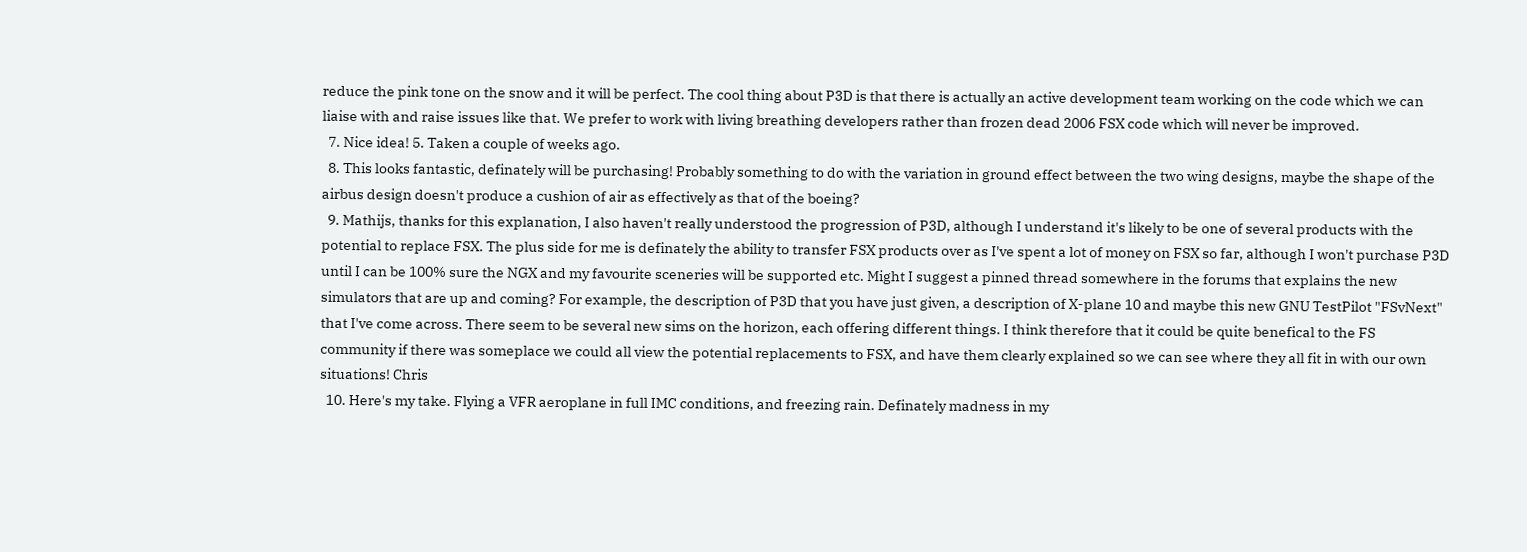reduce the pink tone on the snow and it will be perfect. The cool thing about P3D is that there is actually an active development team working on the code which we can liaise with and raise issues like that. We prefer to work with living breathing developers rather than frozen dead 2006 FSX code which will never be improved.
  7. Nice idea! 5. Taken a couple of weeks ago.
  8. This looks fantastic, definately will be purchasing! Probably something to do with the variation in ground effect between the two wing designs, maybe the shape of the airbus design doesn't produce a cushion of air as effectively as that of the boeing?
  9. Mathijs, thanks for this explanation, I also haven't really understood the progression of P3D, although I understand it's likely to be one of several products with the potential to replace FSX. The plus side for me is definately the ability to transfer FSX products over as I've spent a lot of money on FSX so far, although I won't purchase P3D until I can be 100% sure the NGX and my favourite sceneries will be supported etc. Might I suggest a pinned thread somewhere in the forums that explains the new simulators that are up and coming? For example, the description of P3D that you have just given, a description of X-plane 10 and maybe this new GNU TestPilot "FSvNext" that I've come across. There seem to be several new sims on the horizon, each offering different things. I think therefore that it could be quite benefical to the FS community if there was someplace we could all view the potential replacements to FSX, and have them clearly explained so we can see where they all fit in with our own situations! Chris
  10. Here's my take. Flying a VFR aeroplane in full IMC conditions, and freezing rain. Definately madness in my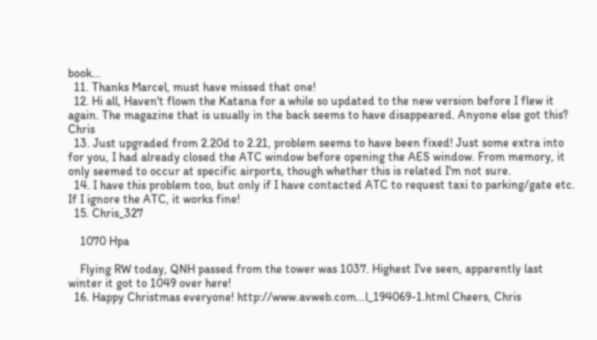book...
  11. Thanks Marcel, must have missed that one!
  12. Hi all, Haven't flown the Katana for a while so updated to the new version before I flew it again. The magazine that is usually in the back seems to have disappeared. Anyone else got this? Chris
  13. Just upgraded from 2.20d to 2.21, problem seems to have been fixed! Just some extra into for you, I had already closed the ATC window before opening the AES window. From memory, it only seemed to occur at specific airports, though whether this is related I'm not sure.
  14. I have this problem too, but only if I have contacted ATC to request taxi to parking/gate etc. If I ignore the ATC, it works fine!
  15. Chris_327

    1070 Hpa

    Flying RW today, QNH passed from the tower was 1037. Highest I've seen, apparently last winter it got to 1049 over here!
  16. Happy Christmas everyone! http://www.avweb.com...l_194069-1.html Cheers, Chris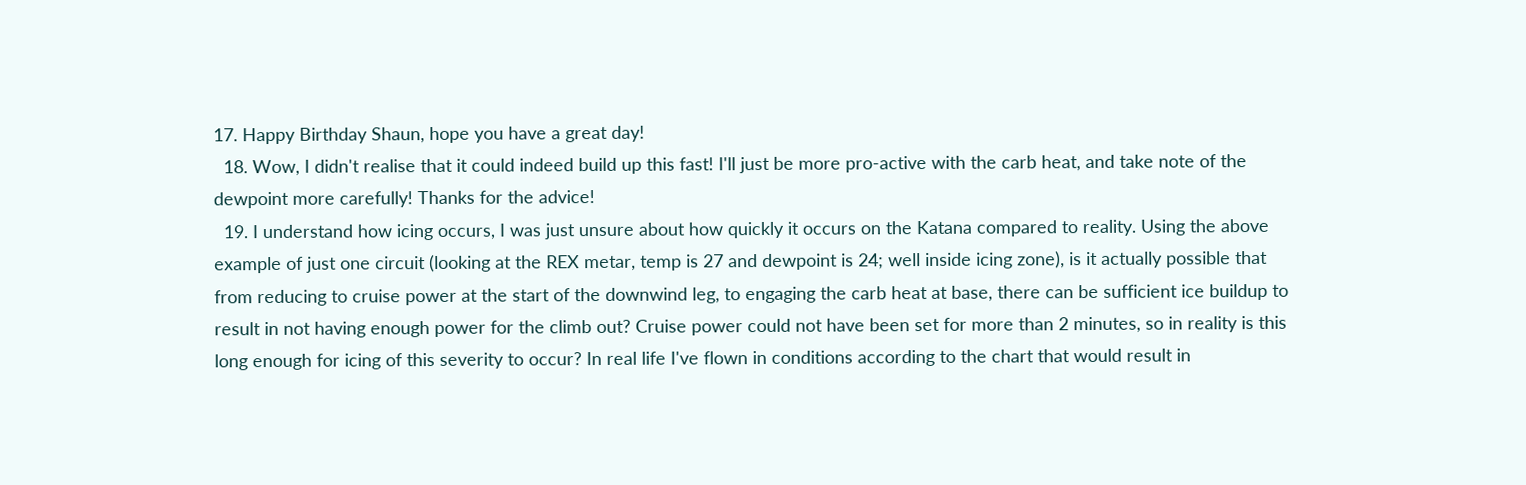17. Happy Birthday Shaun, hope you have a great day!
  18. Wow, I didn't realise that it could indeed build up this fast! I'll just be more pro-active with the carb heat, and take note of the dewpoint more carefully! Thanks for the advice!
  19. I understand how icing occurs, I was just unsure about how quickly it occurs on the Katana compared to reality. Using the above example of just one circuit (looking at the REX metar, temp is 27 and dewpoint is 24; well inside icing zone), is it actually possible that from reducing to cruise power at the start of the downwind leg, to engaging the carb heat at base, there can be sufficient ice buildup to result in not having enough power for the climb out? Cruise power could not have been set for more than 2 minutes, so in reality is this long enough for icing of this severity to occur? In real life I've flown in conditions according to the chart that would result in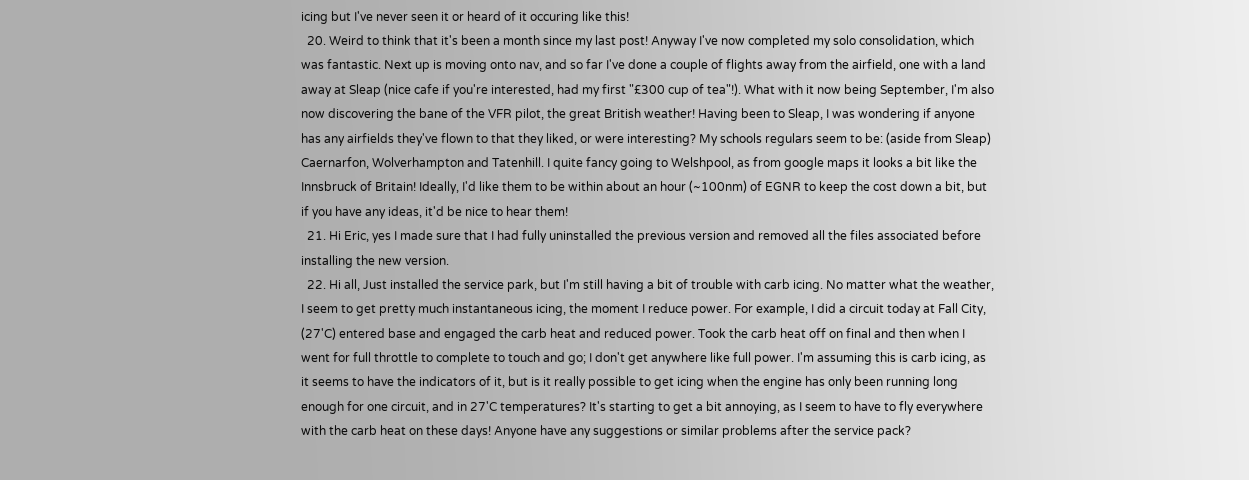icing but I've never seen it or heard of it occuring like this!
  20. Weird to think that it's been a month since my last post! Anyway I've now completed my solo consolidation, which was fantastic. Next up is moving onto nav, and so far I've done a couple of flights away from the airfield, one with a land away at Sleap (nice cafe if you're interested, had my first "£300 cup of tea"!). What with it now being September, I'm also now discovering the bane of the VFR pilot, the great British weather! Having been to Sleap, I was wondering if anyone has any airfields they've flown to that they liked, or were interesting? My schools regulars seem to be: (aside from Sleap) Caernarfon, Wolverhampton and Tatenhill. I quite fancy going to Welshpool, as from google maps it looks a bit like the Innsbruck of Britain! Ideally, I'd like them to be within about an hour (~100nm) of EGNR to keep the cost down a bit, but if you have any ideas, it'd be nice to hear them!
  21. Hi Eric, yes I made sure that I had fully uninstalled the previous version and removed all the files associated before installing the new version.
  22. Hi all, Just installed the service park, but I'm still having a bit of trouble with carb icing. No matter what the weather, I seem to get pretty much instantaneous icing, the moment I reduce power. For example, I did a circuit today at Fall City, (27'C) entered base and engaged the carb heat and reduced power. Took the carb heat off on final and then when I went for full throttle to complete to touch and go; I don't get anywhere like full power. I'm assuming this is carb icing, as it seems to have the indicators of it, but is it really possible to get icing when the engine has only been running long enough for one circuit, and in 27'C temperatures? It's starting to get a bit annoying, as I seem to have to fly everywhere with the carb heat on these days! Anyone have any suggestions or similar problems after the service pack?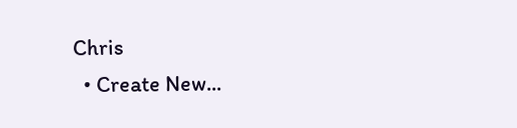Chris
  • Create New...